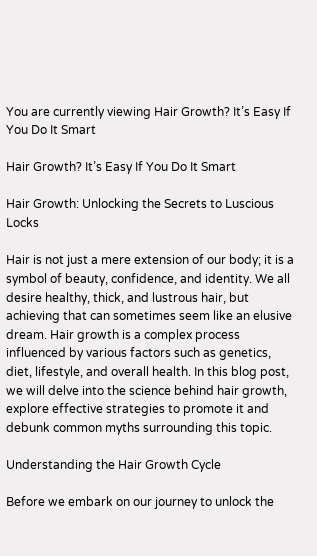You are currently viewing Hair Growth? It’s Easy If You Do It Smart

Hair Growth? It’s Easy If You Do It Smart

Hair Growth: Unlocking the Secrets to Luscious Locks

Hair is not just a mere extension of our body; it is a symbol of beauty, confidence, and identity. We all desire healthy, thick, and lustrous hair, but achieving that can sometimes seem like an elusive dream. Hair growth is a complex process influenced by various factors such as genetics, diet, lifestyle, and overall health. In this blog post, we will delve into the science behind hair growth, explore effective strategies to promote it and debunk common myths surrounding this topic.

Understanding the Hair Growth Cycle

Before we embark on our journey to unlock the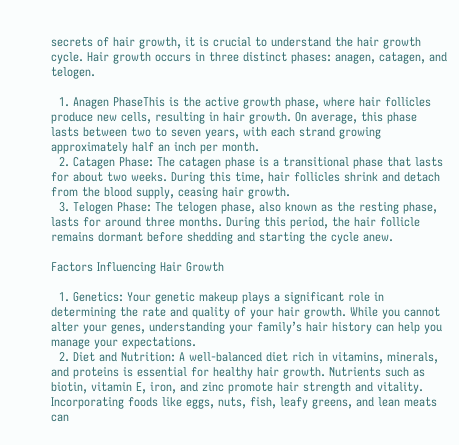secrets of hair growth, it is crucial to understand the hair growth cycle. Hair growth occurs in three distinct phases: anagen, catagen, and telogen.

  1. Anagen PhaseThis is the active growth phase, where hair follicles produce new cells, resulting in hair growth. On average, this phase lasts between two to seven years, with each strand growing approximately half an inch per month.
  2. Catagen Phase: The catagen phase is a transitional phase that lasts for about two weeks. During this time, hair follicles shrink and detach from the blood supply, ceasing hair growth.
  3. Telogen Phase: The telogen phase, also known as the resting phase, lasts for around three months. During this period, the hair follicle remains dormant before shedding and starting the cycle anew.

Factors Influencing Hair Growth

  1. Genetics: Your genetic makeup plays a significant role in determining the rate and quality of your hair growth. While you cannot alter your genes, understanding your family’s hair history can help you manage your expectations.
  2. Diet and Nutrition: A well-balanced diet rich in vitamins, minerals, and proteins is essential for healthy hair growth. Nutrients such as biotin, vitamin E, iron, and zinc promote hair strength and vitality. Incorporating foods like eggs, nuts, fish, leafy greens, and lean meats can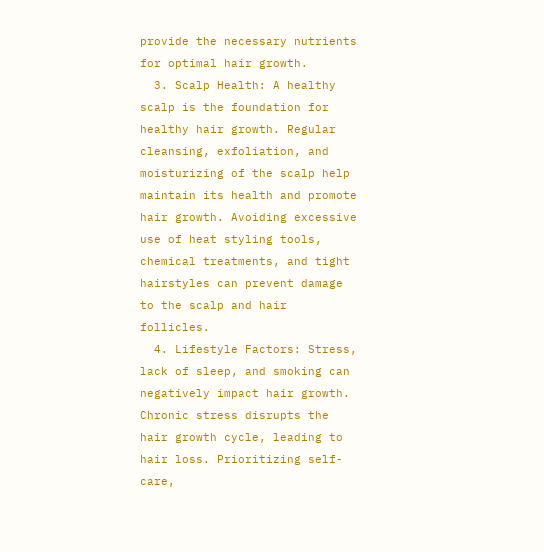provide the necessary nutrients for optimal hair growth.
  3. Scalp Health: A healthy scalp is the foundation for healthy hair growth. Regular cleansing, exfoliation, and moisturizing of the scalp help maintain its health and promote hair growth. Avoiding excessive use of heat styling tools, chemical treatments, and tight hairstyles can prevent damage to the scalp and hair follicles.
  4. Lifestyle Factors: Stress, lack of sleep, and smoking can negatively impact hair growth. Chronic stress disrupts the hair growth cycle, leading to hair loss. Prioritizing self-care,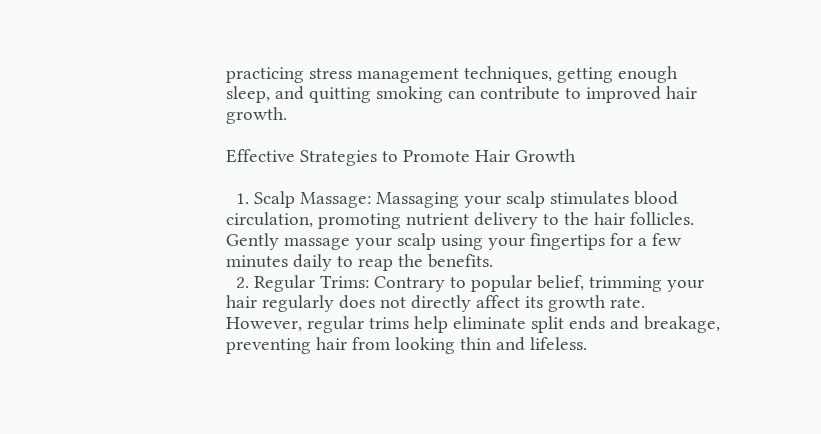practicing stress management techniques, getting enough sleep, and quitting smoking can contribute to improved hair growth.

Effective Strategies to Promote Hair Growth

  1. Scalp Massage: Massaging your scalp stimulates blood circulation, promoting nutrient delivery to the hair follicles. Gently massage your scalp using your fingertips for a few minutes daily to reap the benefits.
  2. Regular Trims: Contrary to popular belief, trimming your hair regularly does not directly affect its growth rate. However, regular trims help eliminate split ends and breakage, preventing hair from looking thin and lifeless.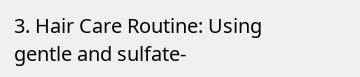3. Hair Care Routine: Using gentle and sulfate-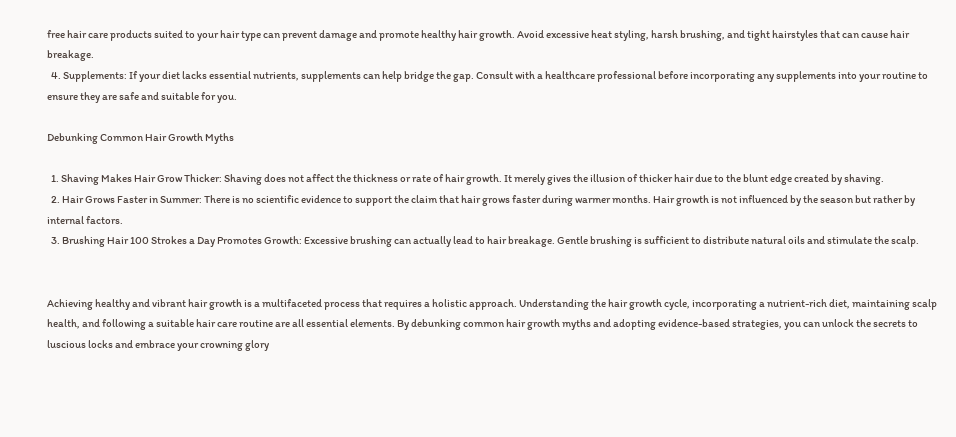free hair care products suited to your hair type can prevent damage and promote healthy hair growth. Avoid excessive heat styling, harsh brushing, and tight hairstyles that can cause hair breakage.
  4. Supplements: If your diet lacks essential nutrients, supplements can help bridge the gap. Consult with a healthcare professional before incorporating any supplements into your routine to ensure they are safe and suitable for you.

Debunking Common Hair Growth Myths

  1. Shaving Makes Hair Grow Thicker: Shaving does not affect the thickness or rate of hair growth. It merely gives the illusion of thicker hair due to the blunt edge created by shaving.
  2. Hair Grows Faster in Summer: There is no scientific evidence to support the claim that hair grows faster during warmer months. Hair growth is not influenced by the season but rather by internal factors.
  3. Brushing Hair 100 Strokes a Day Promotes Growth: Excessive brushing can actually lead to hair breakage. Gentle brushing is sufficient to distribute natural oils and stimulate the scalp.


Achieving healthy and vibrant hair growth is a multifaceted process that requires a holistic approach. Understanding the hair growth cycle, incorporating a nutrient-rich diet, maintaining scalp health, and following a suitable hair care routine are all essential elements. By debunking common hair growth myths and adopting evidence-based strategies, you can unlock the secrets to luscious locks and embrace your crowning glory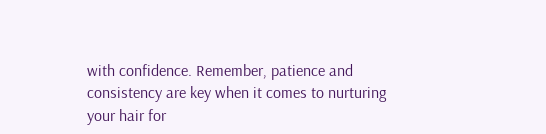with confidence. Remember, patience and consistency are key when it comes to nurturing your hair for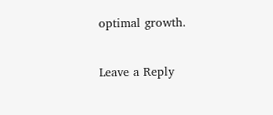optimal growth.

Leave a Reply